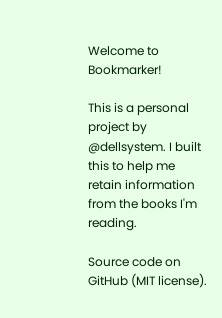Welcome to Bookmarker!

This is a personal project by @dellsystem. I built this to help me retain information from the books I'm reading.

Source code on GitHub (MIT license).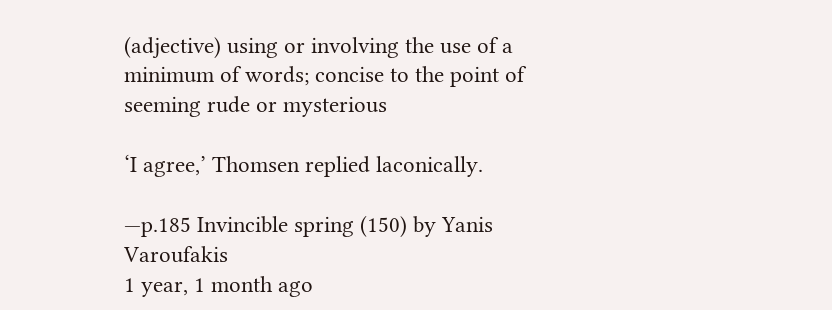(adjective) using or involving the use of a minimum of words; concise to the point of seeming rude or mysterious

‘I agree,’ Thomsen replied laconically.

—p.185 Invincible spring (150) by Yanis Varoufakis
1 year, 1 month ago